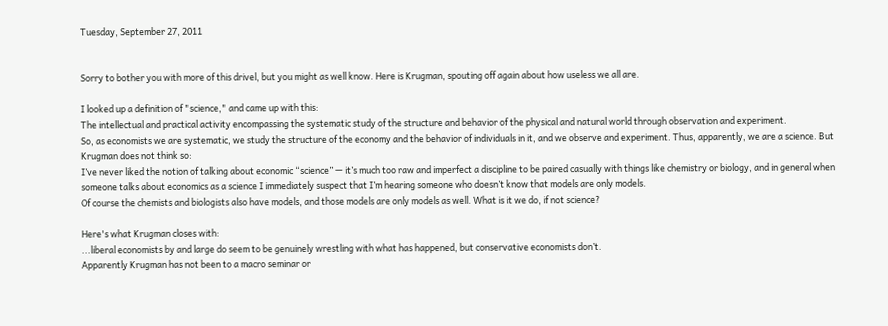Tuesday, September 27, 2011


Sorry to bother you with more of this drivel, but you might as well know. Here is Krugman, spouting off again about how useless we all are.

I looked up a definition of "science," and came up with this:
The intellectual and practical activity encompassing the systematic study of the structure and behavior of the physical and natural world through observation and experiment.
So, as economists we are systematic, we study the structure of the economy and the behavior of individuals in it, and we observe and experiment. Thus, apparently, we are a science. But Krugman does not think so:
I’ve never liked the notion of talking about economic “science” — it’s much too raw and imperfect a discipline to be paired casually with things like chemistry or biology, and in general when someone talks about economics as a science I immediately suspect that I’m hearing someone who doesn’t know that models are only models.
Of course the chemists and biologists also have models, and those models are only models as well. What is it we do, if not science?

Here's what Krugman closes with:
...liberal economists by and large do seem to be genuinely wrestling with what has happened, but conservative economists don’t.
Apparently Krugman has not been to a macro seminar or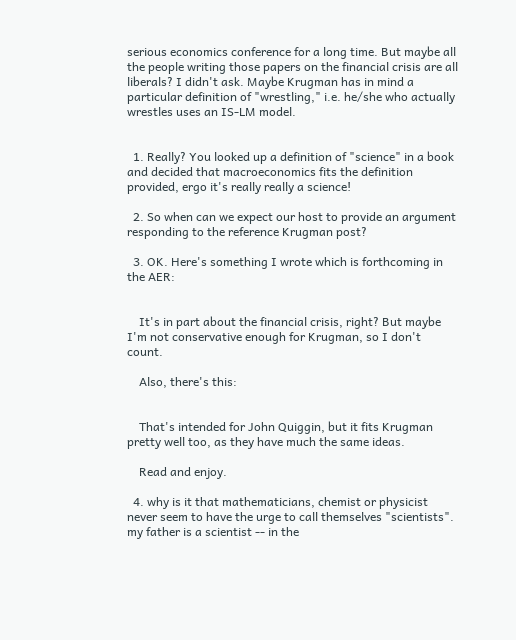serious economics conference for a long time. But maybe all the people writing those papers on the financial crisis are all liberals? I didn't ask. Maybe Krugman has in mind a particular definition of "wrestling," i.e. he/she who actually wrestles uses an IS-LM model.


  1. Really? You looked up a definition of "science" in a book and decided that macroeconomics fits the definition provided, ergo it's really really a science!

  2. So when can we expect our host to provide an argument responding to the reference Krugman post?

  3. OK. Here's something I wrote which is forthcoming in the AER:


    It's in part about the financial crisis, right? But maybe I'm not conservative enough for Krugman, so I don't count.

    Also, there's this:


    That's intended for John Quiggin, but it fits Krugman pretty well too, as they have much the same ideas.

    Read and enjoy.

  4. why is it that mathematicians, chemist or physicist never seem to have the urge to call themselves "scientists". my father is a scientist -- in the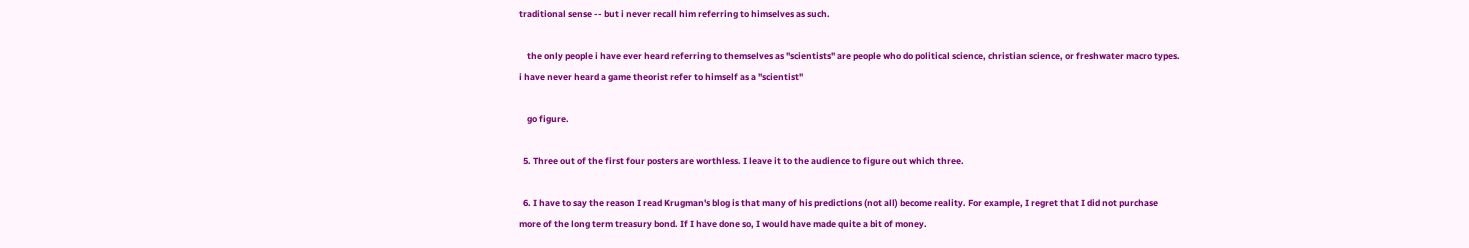traditional sense -- but i never recall him referring to himselves as such.

    the only people i have ever heard referring to themselves as "scientists" are people who do political science, christian science, or freshwater macro types. i have never heard a game theorist refer to himself as a "scientist"

    go figure.

  5. Three out of the first four posters are worthless. I leave it to the audience to figure out which three.

  6. I have to say the reason I read Krugman's blog is that many of his predictions (not all) become reality. For example, I regret that I did not purchase more of the long term treasury bond. If I have done so, I would have made quite a bit of money.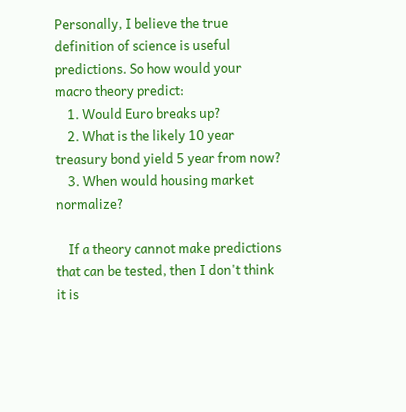Personally, I believe the true definition of science is useful predictions. So how would your macro theory predict:
    1. Would Euro breaks up?
    2. What is the likely 10 year treasury bond yield 5 year from now?
    3. When would housing market normalize?

    If a theory cannot make predictions that can be tested, then I don't think it is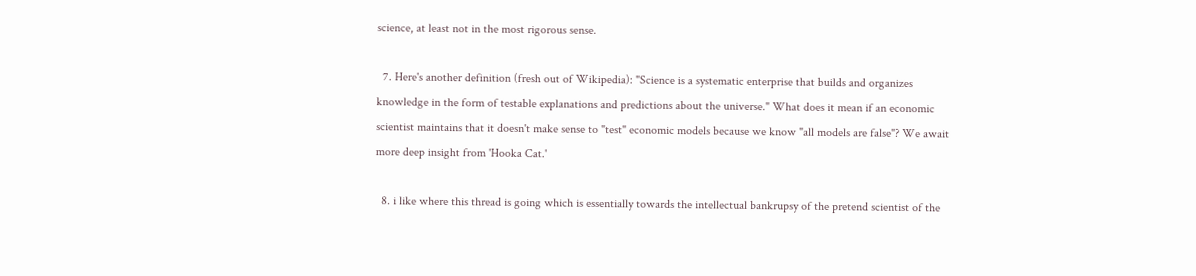science, at least not in the most rigorous sense.

  7. Here's another definition (fresh out of Wikipedia): "Science is a systematic enterprise that builds and organizes knowledge in the form of testable explanations and predictions about the universe." What does it mean if an economic scientist maintains that it doesn't make sense to "test" economic models because we know "all models are false"? We await more deep insight from 'Hooka Cat.'

  8. i like where this thread is going which is essentially towards the intellectual bankrupsy of the pretend scientist of the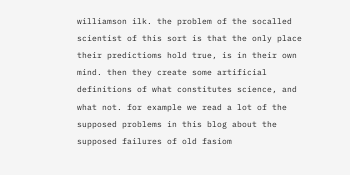williamson ilk. the problem of the socalled scientist of this sort is that the only place their predictioms hold true, is in their own mind. then they create some artificial definitions of what constitutes science, and what not. for example we read a lot of the supposed problems in this blog about the supposed failures of old fasiom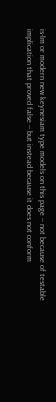is-lm or modern new keynesiam type models on this page -- not because of testable implication that proved false -- but instead because it does not conform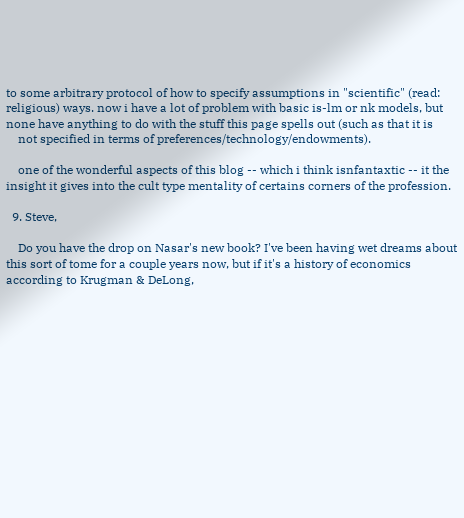to some arbitrary protocol of how to specify assumptions in "scientific" (read: religious) ways. now i have a lot of problem with basic is-lm or nk models, but none have anything to do with the stuff this page spells out (such as that it is
    not specified in terms of preferences/technology/endowments).

    one of the wonderful aspects of this blog -- which i think isnfantaxtic -- it the insight it gives into the cult type mentality of certains corners of the profession.

  9. Steve,

    Do you have the drop on Nasar's new book? I've been having wet dreams about this sort of tome for a couple years now, but if it's a history of economics according to Krugman & DeLong,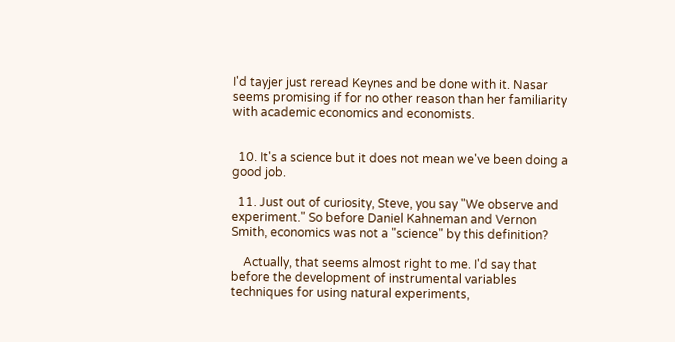I'd tayjer just reread Keynes and be done with it. Nasar seems promising if for no other reason than her familiarity with academic economics and economists.


  10. It's a science but it does not mean we've been doing a good job.

  11. Just out of curiosity, Steve, you say "We observe and experiment." So before Daniel Kahneman and Vernon Smith, economics was not a "science" by this definition?

    Actually, that seems almost right to me. I'd say that before the development of instrumental variables techniques for using natural experiments,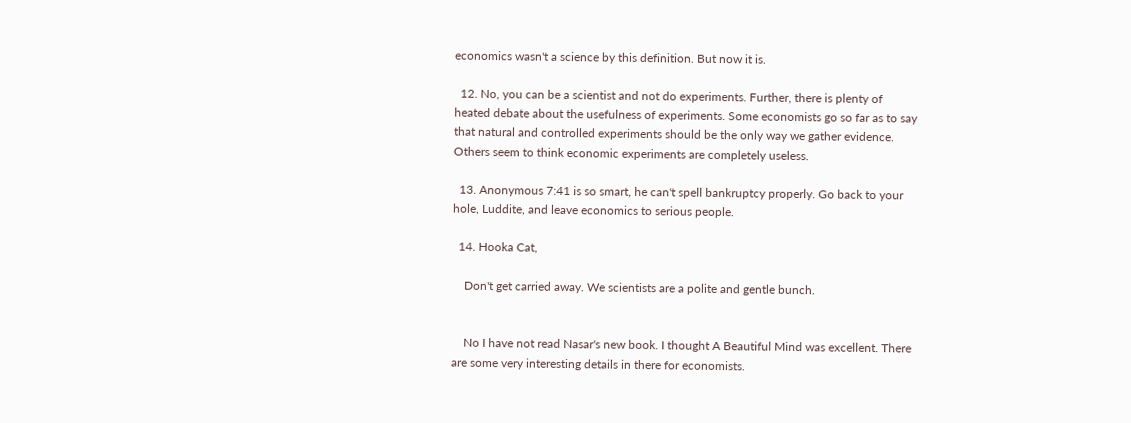economics wasn't a science by this definition. But now it is.

  12. No, you can be a scientist and not do experiments. Further, there is plenty of heated debate about the usefulness of experiments. Some economists go so far as to say that natural and controlled experiments should be the only way we gather evidence. Others seem to think economic experiments are completely useless.

  13. Anonymous 7:41 is so smart, he can't spell bankruptcy properly. Go back to your hole, Luddite, and leave economics to serious people.

  14. Hooka Cat,

    Don't get carried away. We scientists are a polite and gentle bunch.


    No I have not read Nasar's new book. I thought A Beautiful Mind was excellent. There are some very interesting details in there for economists.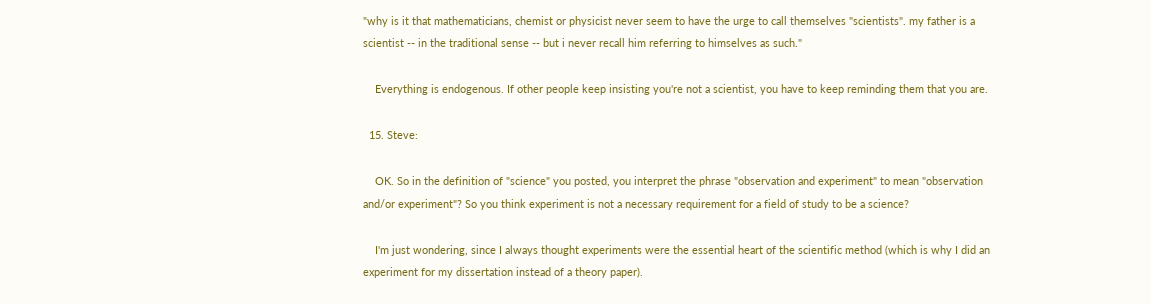"why is it that mathematicians, chemist or physicist never seem to have the urge to call themselves "scientists". my father is a scientist -- in the traditional sense -- but i never recall him referring to himselves as such."

    Everything is endogenous. If other people keep insisting you're not a scientist, you have to keep reminding them that you are.

  15. Steve:

    OK. So in the definition of "science" you posted, you interpret the phrase "observation and experiment" to mean "observation and/or experiment"? So you think experiment is not a necessary requirement for a field of study to be a science?

    I'm just wondering, since I always thought experiments were the essential heart of the scientific method (which is why I did an experiment for my dissertation instead of a theory paper).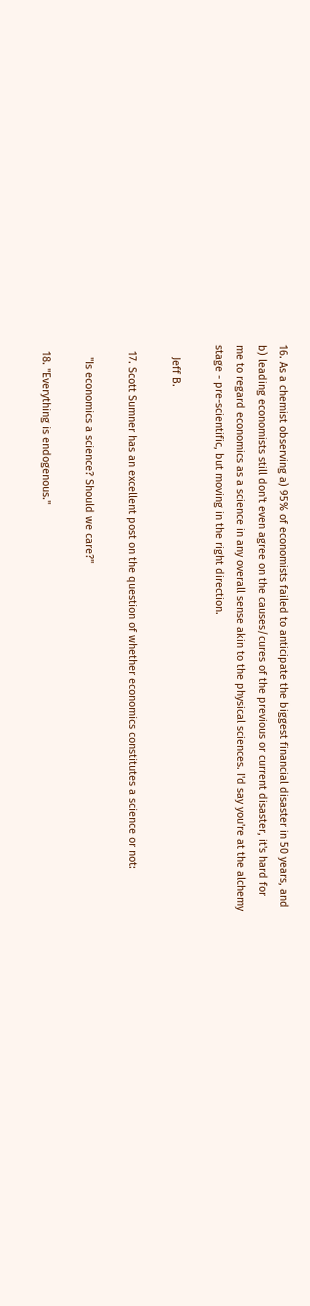16. As a chemist observing a) 95% of economists failed to anticipate the biggest financial disaster in 50 years, and b) leading economists still don't even agree on the causes/cures of the previous or current disaster, it's hard for me to regard economics as a science in any overall sense akin to the physical sciences. I'd say you're at the alchemy stage - pre-scientific, but moving in the right direction.

    Jeff B.

  17. Scott Sumner has an excellent post on the question of whether economics constitutes a science or not:

    "Is economics a science? Should we care?"

  18. "Everything is endogenous."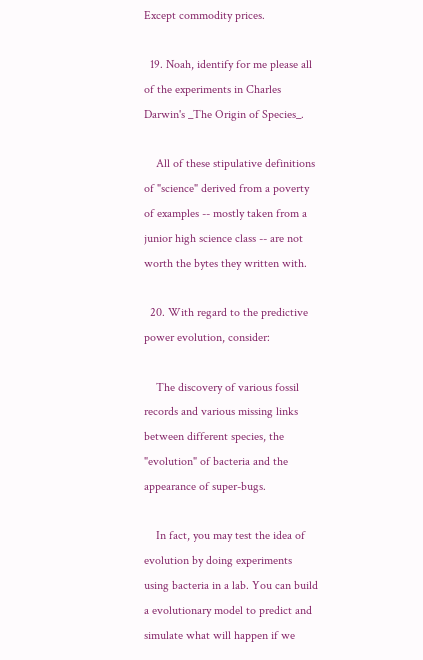Except commodity prices.

  19. Noah, identify for me please all of the experiments in Charles Darwin's _The Origin of Species_.

    All of these stipulative definitions of "science" derived from a poverty of examples -- mostly taken from a junior high science class -- are not worth the bytes they written with.

  20. With regard to the predictive power evolution, consider:

    The discovery of various fossil records and various missing links between different species, the "evolution" of bacteria and the appearance of super-bugs.

    In fact, you may test the idea of evolution by doing experiments using bacteria in a lab. You can build a evolutionary model to predict and simulate what will happen if we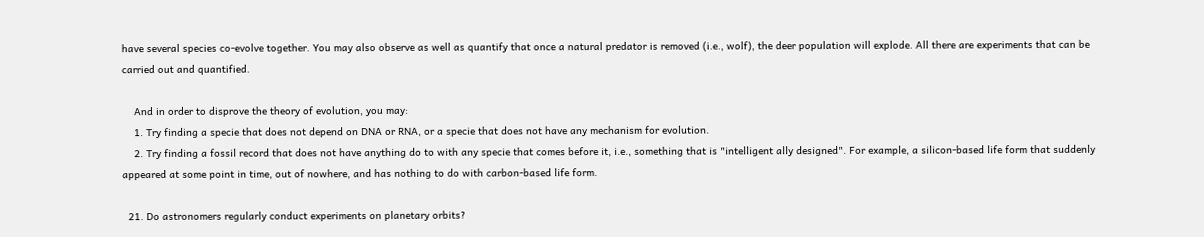have several species co-evolve together. You may also observe as well as quantify that once a natural predator is removed (i.e., wolf), the deer population will explode. All there are experiments that can be carried out and quantified.

    And in order to disprove the theory of evolution, you may:
    1. Try finding a specie that does not depend on DNA or RNA, or a specie that does not have any mechanism for evolution.
    2. Try finding a fossil record that does not have anything do to with any specie that comes before it, i.e., something that is "intelligent ally designed". For example, a silicon-based life form that suddenly appeared at some point in time, out of nowhere, and has nothing to do with carbon-based life form.

  21. Do astronomers regularly conduct experiments on planetary orbits?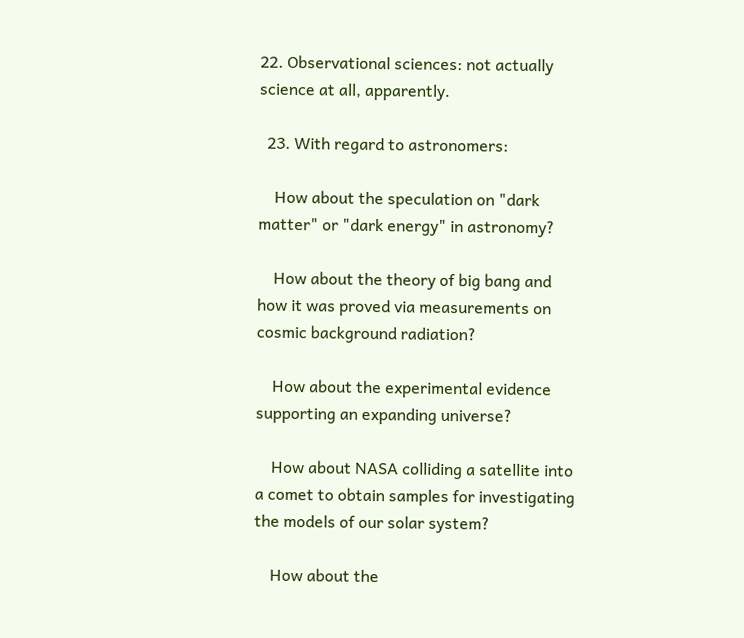22. Observational sciences: not actually science at all, apparently.

  23. With regard to astronomers:

    How about the speculation on "dark matter" or "dark energy" in astronomy?

    How about the theory of big bang and how it was proved via measurements on cosmic background radiation?

    How about the experimental evidence supporting an expanding universe?

    How about NASA colliding a satellite into a comet to obtain samples for investigating the models of our solar system?

    How about the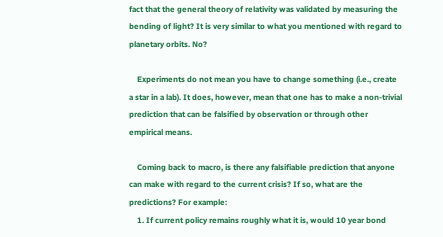fact that the general theory of relativity was validated by measuring the bending of light? It is very similar to what you mentioned with regard to planetary orbits. No?

    Experiments do not mean you have to change something (i.e., create a star in a lab). It does, however, mean that one has to make a non-trivial prediction that can be falsified by observation or through other empirical means.

    Coming back to macro, is there any falsifiable prediction that anyone can make with regard to the current crisis? If so, what are the predictions? For example:
    1. If current policy remains roughly what it is, would 10 year bond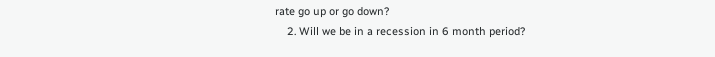rate go up or go down?
    2. Will we be in a recession in 6 month period?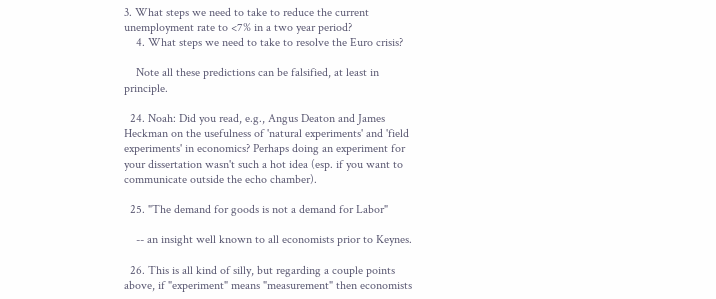3. What steps we need to take to reduce the current unemployment rate to <7% in a two year period?
    4. What steps we need to take to resolve the Euro crisis?

    Note all these predictions can be falsified, at least in principle.

  24. Noah: Did you read, e.g., Angus Deaton and James Heckman on the usefulness of 'natural experiments' and 'field experiments' in economics? Perhaps doing an experiment for your dissertation wasn't such a hot idea (esp. if you want to communicate outside the echo chamber).

  25. "The demand for goods is not a demand for Labor"

    -- an insight well known to all economists prior to Keynes.

  26. This is all kind of silly, but regarding a couple points above, if "experiment" means "measurement" then economists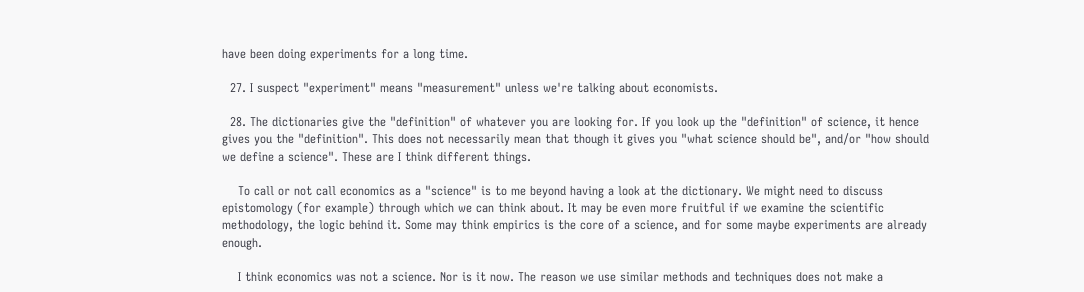have been doing experiments for a long time.

  27. I suspect "experiment" means "measurement" unless we're talking about economists.

  28. The dictionaries give the "definition" of whatever you are looking for. If you look up the "definition" of science, it hence gives you the "definition". This does not necessarily mean that though it gives you "what science should be", and/or "how should we define a science". These are I think different things.

    To call or not call economics as a "science" is to me beyond having a look at the dictionary. We might need to discuss epistomology (for example) through which we can think about. It may be even more fruitful if we examine the scientific methodology, the logic behind it. Some may think empirics is the core of a science, and for some maybe experiments are already enough.

    I think economics was not a science. Nor is it now. The reason we use similar methods and techniques does not make a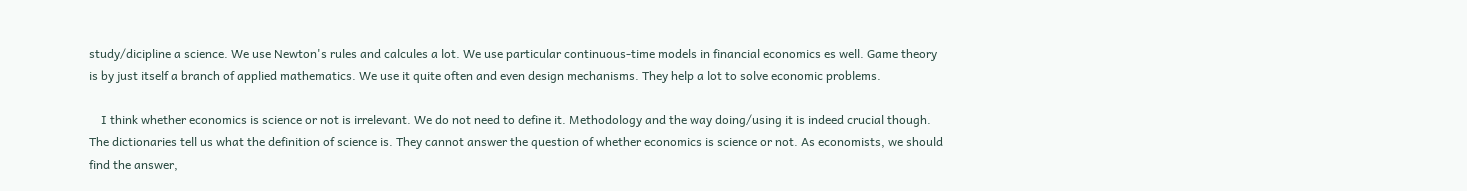study/dicipline a science. We use Newton's rules and calcules a lot. We use particular continuous-time models in financial economics es well. Game theory is by just itself a branch of applied mathematics. We use it quite often and even design mechanisms. They help a lot to solve economic problems.

    I think whether economics is science or not is irrelevant. We do not need to define it. Methodology and the way doing/using it is indeed crucial though. The dictionaries tell us what the definition of science is. They cannot answer the question of whether economics is science or not. As economists, we should find the answer,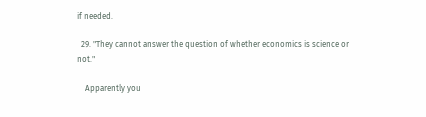if needed.

  29. "They cannot answer the question of whether economics is science or not."

    Apparently you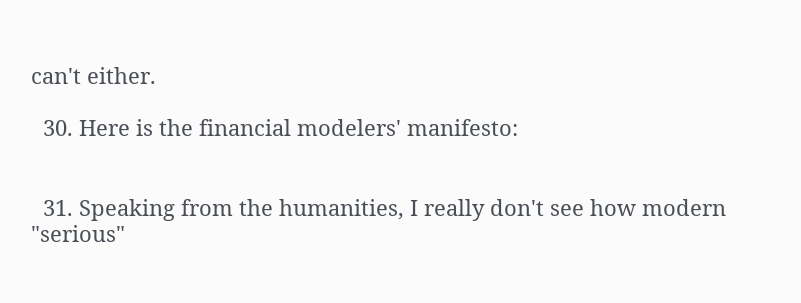can't either.

  30. Here is the financial modelers' manifesto:


  31. Speaking from the humanities, I really don't see how modern "serious"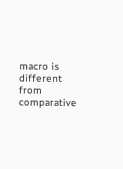macro is different from comparative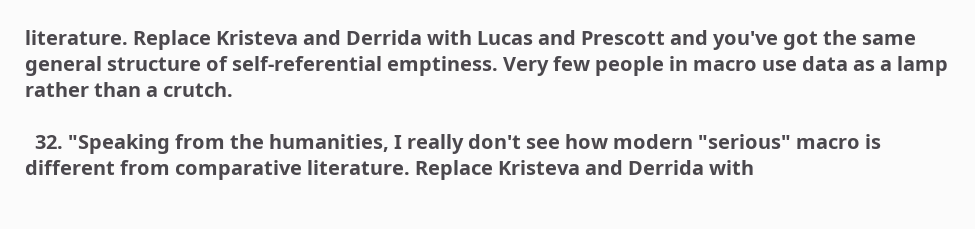literature. Replace Kristeva and Derrida with Lucas and Prescott and you've got the same general structure of self-referential emptiness. Very few people in macro use data as a lamp rather than a crutch.

  32. "Speaking from the humanities, I really don't see how modern "serious" macro is different from comparative literature. Replace Kristeva and Derrida with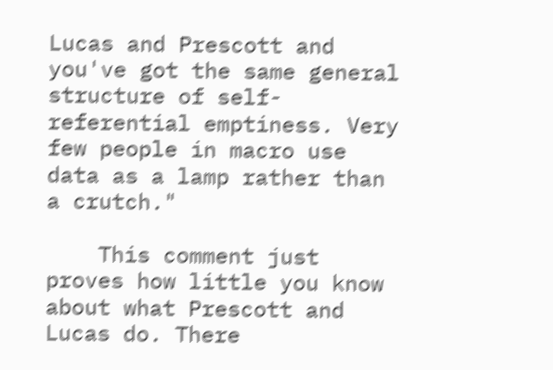Lucas and Prescott and you've got the same general structure of self-referential emptiness. Very few people in macro use data as a lamp rather than a crutch."

    This comment just proves how little you know about what Prescott and Lucas do. There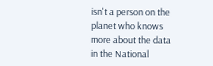isn't a person on the planet who knows more about the data in the National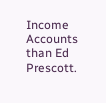Income Accounts than Ed Prescott.